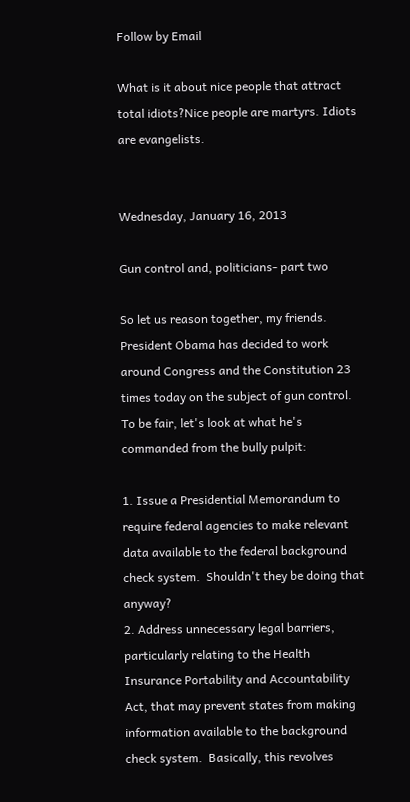Follow by Email

What is it about nice people that attract total idiots?Nice people are martyrs. Idiots are evangelists.


Wednesday, January 16, 2013

Gun control and, politicians- part two

So let us reason together, my friends.  President Obama has decided to work around Congress and the Constitution 23 times today on the subject of gun control.  To be fair, let's look at what he's commanded from the bully pulpit:

1. Issue a Presidential Memorandum to require federal agencies to make relevant data available to the federal background check system.  Shouldn't they be doing that anyway?
2. Address unnecessary legal barriers, particularly relating to the Health Insurance Portability and Accountability Act, that may prevent states from making information available to the background check system.  Basically, this revolves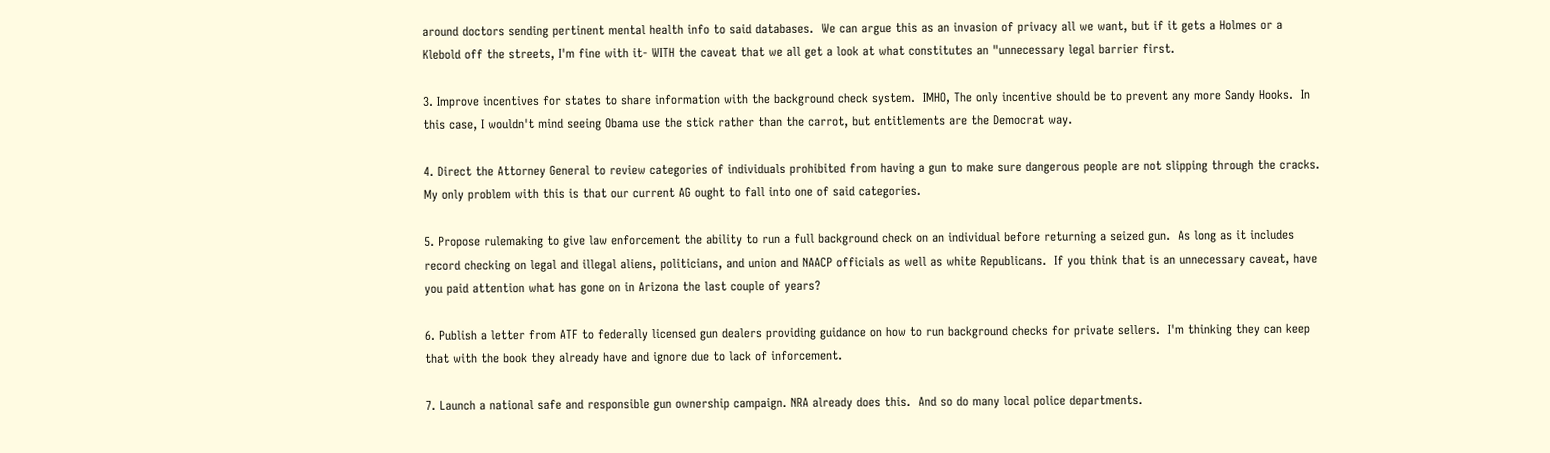around doctors sending pertinent mental health info to said databases.  We can argue this as an invasion of privacy all we want, but if it gets a Holmes or a Klebold off the streets, I'm fine with it- WITH the caveat that we all get a look at what constitutes an "unnecessary legal barrier first.

3. Improve incentives for states to share information with the background check system.  IMHO, The only incentive should be to prevent any more Sandy Hooks.  In this case, I wouldn't mind seeing Obama use the stick rather than the carrot, but entitlements are the Democrat way.

4. Direct the Attorney General to review categories of individuals prohibited from having a gun to make sure dangerous people are not slipping through the cracks.  My only problem with this is that our current AG ought to fall into one of said categories.

5. Propose rulemaking to give law enforcement the ability to run a full background check on an individual before returning a seized gun.  As long as it includes record checking on legal and illegal aliens, politicians, and union and NAACP officials as well as white Republicans.  If you think that is an unnecessary caveat, have you paid attention what has gone on in Arizona the last couple of years?

6. Publish a letter from ATF to federally licensed gun dealers providing guidance on how to run background checks for private sellers.  I'm thinking they can keep that with the book they already have and ignore due to lack of inforcement.

7. Launch a national safe and responsible gun ownership campaign. NRA already does this.  And so do many local police departments.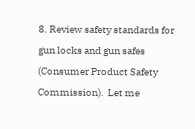8. Review safety standards for gun locks and gun safes (Consumer Product Safety Commission).  Let me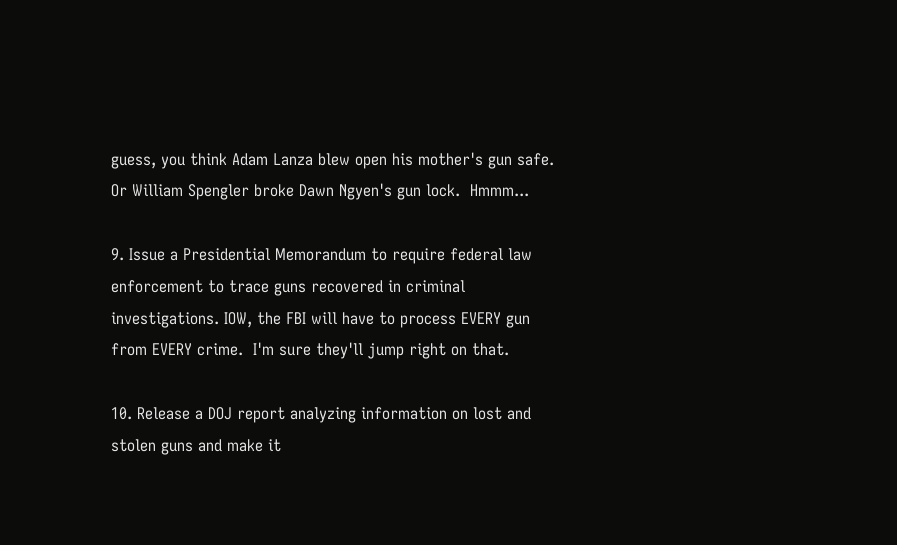guess, you think Adam Lanza blew open his mother's gun safe.  Or William Spengler broke Dawn Ngyen's gun lock.  Hmmm...

9. Issue a Presidential Memorandum to require federal law enforcement to trace guns recovered in criminal investigations. IOW, the FBI will have to process EVERY gun from EVERY crime.  I'm sure they'll jump right on that.

10. Release a DOJ report analyzing information on lost and stolen guns and make it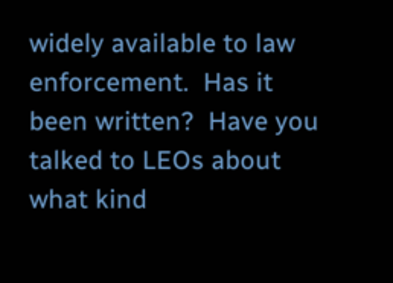widely available to law enforcement.  Has it been written?  Have you talked to LEOs about what kind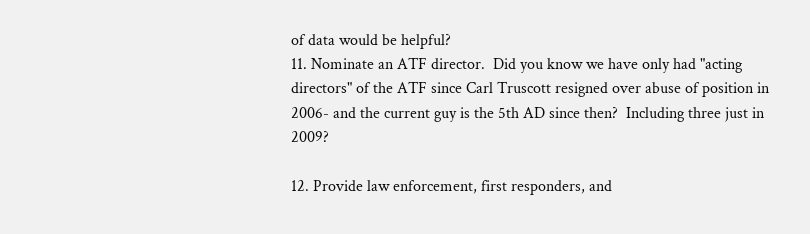of data would be helpful?
11. Nominate an ATF director.  Did you know we have only had "acting directors" of the ATF since Carl Truscott resigned over abuse of position in 2006- and the current guy is the 5th AD since then?  Including three just in 2009?

12. Provide law enforcement, first responders, and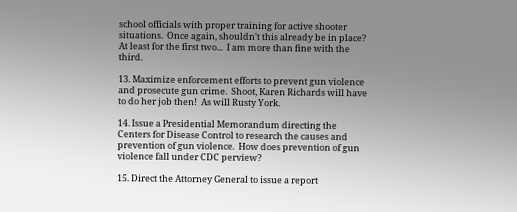school officials with proper training for active shooter situations.  Once again, shouldn't this already be in place?  At least for the first two...  I am more than fine with the third.

13. Maximize enforcement efforts to prevent gun violence and prosecute gun crime.  Shoot, Karen Richards will have to do her job then!  As will Rusty York.

14. Issue a Presidential Memorandum directing the Centers for Disease Control to research the causes and prevention of gun violence.  How does prevention of gun violence fall under CDC perview?

15. Direct the Attorney General to issue a report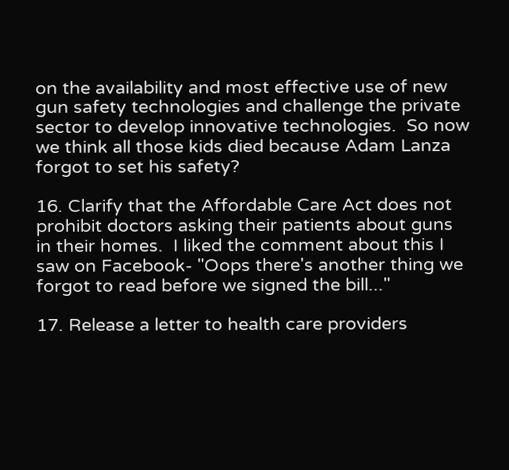on the availability and most effective use of new gun safety technologies and challenge the private sector to develop innovative technologies.  So now we think all those kids died because Adam Lanza forgot to set his safety?

16. Clarify that the Affordable Care Act does not prohibit doctors asking their patients about guns in their homes.  I liked the comment about this I saw on Facebook- "Oops there's another thing we forgot to read before we signed the bill..."

17. Release a letter to health care providers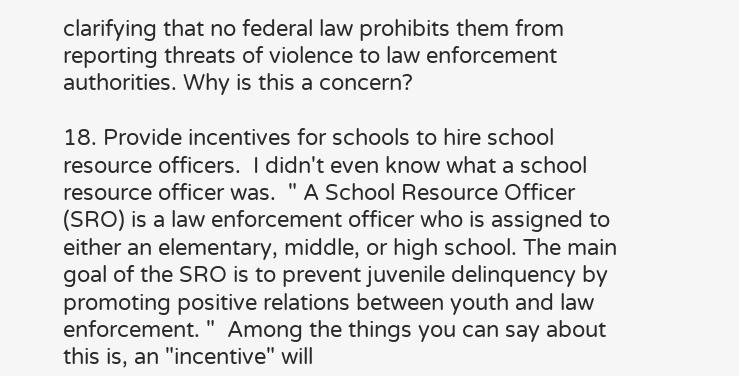clarifying that no federal law prohibits them from reporting threats of violence to law enforcement authorities. Why is this a concern?

18. Provide incentives for schools to hire school resource officers.  I didn't even know what a school resource officer was.  " A School Resource Officer (SRO) is a law enforcement officer who is assigned to either an elementary, middle, or high school. The main goal of the SRO is to prevent juvenile delinquency by promoting positive relations between youth and law enforcement. "  Among the things you can say about this is, an "incentive" will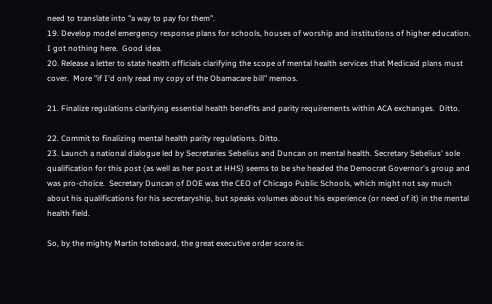need to translate into "a way to pay for them".
19. Develop model emergency response plans for schools, houses of worship and institutions of higher education. I got nothing here.  Good idea.
20. Release a letter to state health officials clarifying the scope of mental health services that Medicaid plans must cover.  More "if I'd only read my copy of the Obamacare bill" memos.

21. Finalize regulations clarifying essential health benefits and parity requirements within ACA exchanges.  Ditto.

22. Commit to finalizing mental health parity regulations. Ditto.
23. Launch a national dialogue led by Secretaries Sebelius and Duncan on mental health. Secretary Sebelius' sole qualification for this post (as well as her post at HHS) seems to be she headed the Democrat Governor's group and was pro-choice.  Secretary Duncan of DOE was the CEO of Chicago Public Schools, which might not say much about his qualifications for his secretaryship, but speaks volumes about his experience (or need of it) in the mental health field.

So, by the mighty Martin toteboard, the great executive order score is: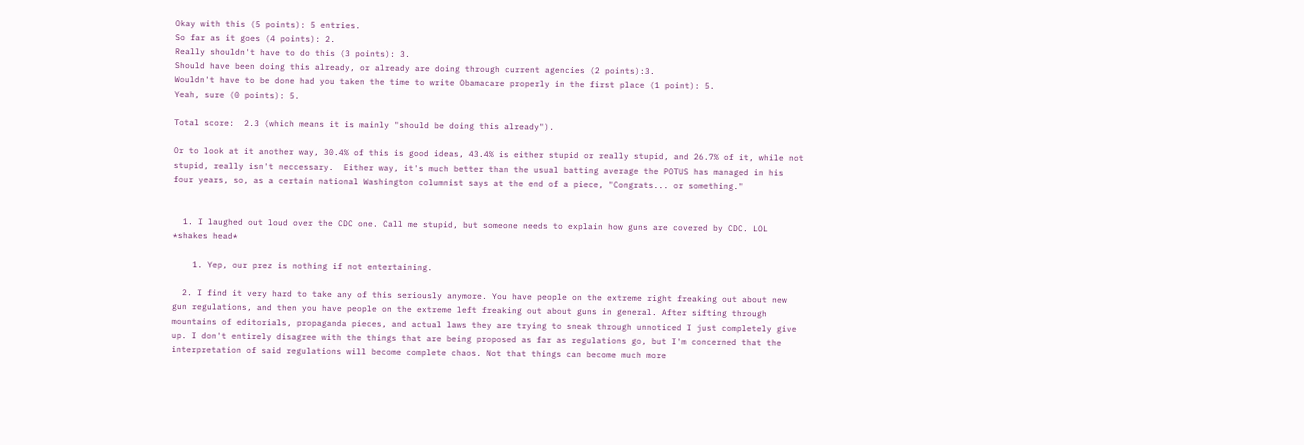Okay with this (5 points): 5 entries.
So far as it goes (4 points): 2.
Really shouldn't have to do this (3 points): 3.
Should have been doing this already, or already are doing through current agencies (2 points):3.
Wouldn't have to be done had you taken the time to write Obamacare properly in the first place (1 point): 5.
Yeah, sure (0 points): 5.

Total score:  2.3 (which means it is mainly "should be doing this already").

Or to look at it another way, 30.4% of this is good ideas, 43.4% is either stupid or really stupid, and 26.7% of it, while not stupid, really isn't neccessary.  Either way, it's much better than the usual batting average the POTUS has managed in his four years, so, as a certain national Washington columnist says at the end of a piece, "Congrats... or something."


  1. I laughed out loud over the CDC one. Call me stupid, but someone needs to explain how guns are covered by CDC. LOL *shakes head*

    1. Yep, our prez is nothing if not entertaining.

  2. I find it very hard to take any of this seriously anymore. You have people on the extreme right freaking out about new gun regulations, and then you have people on the extreme left freaking out about guns in general. After sifting through mountains of editorials, propaganda pieces, and actual laws they are trying to sneak through unnoticed I just completely give up. I don't entirely disagree with the things that are being proposed as far as regulations go, but I'm concerned that the interpretation of said regulations will become complete chaos. Not that things can become much more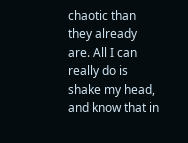chaotic than they already are. All I can really do is shake my head, and know that in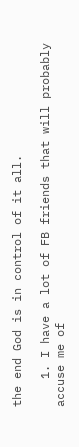the end God is in control of it all.

    1. I have a lot of FB friends that will probably accuse me of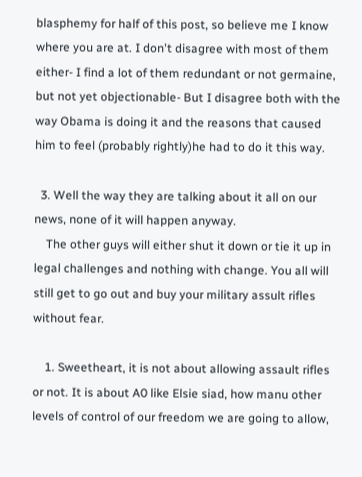blasphemy for half of this post, so believe me I know where you are at. I don't disagree with most of them either- I find a lot of them redundant or not germaine, but not yet objectionable- But I disagree both with the way Obama is doing it and the reasons that caused him to feel (probably rightly)he had to do it this way.

  3. Well the way they are talking about it all on our news, none of it will happen anyway.
    The other guys will either shut it down or tie it up in legal challenges and nothing with change. You all will still get to go out and buy your military assult rifles without fear.

    1. Sweetheart, it is not about allowing assault rifles or not. It is about A0 like Elsie siad, how manu other levels of control of our freedom we are going to allow,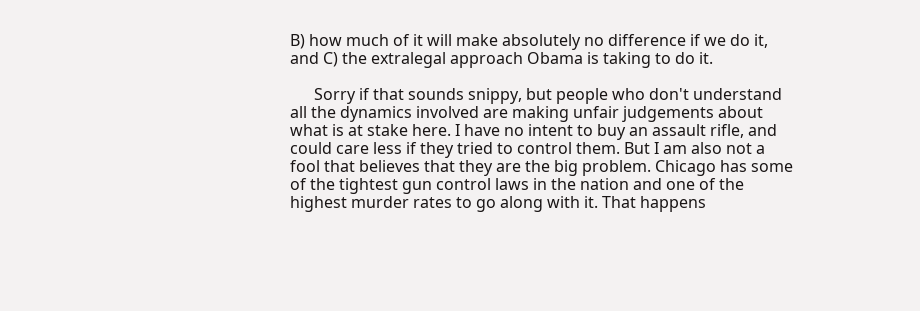B) how much of it will make absolutely no difference if we do it, and C) the extralegal approach Obama is taking to do it.

      Sorry if that sounds snippy, but people who don't understand all the dynamics involved are making unfair judgements about what is at stake here. I have no intent to buy an assault rifle, and could care less if they tried to control them. But I am also not a fool that believes that they are the big problem. Chicago has some of the tightest gun control laws in the nation and one of the highest murder rates to go along with it. That happens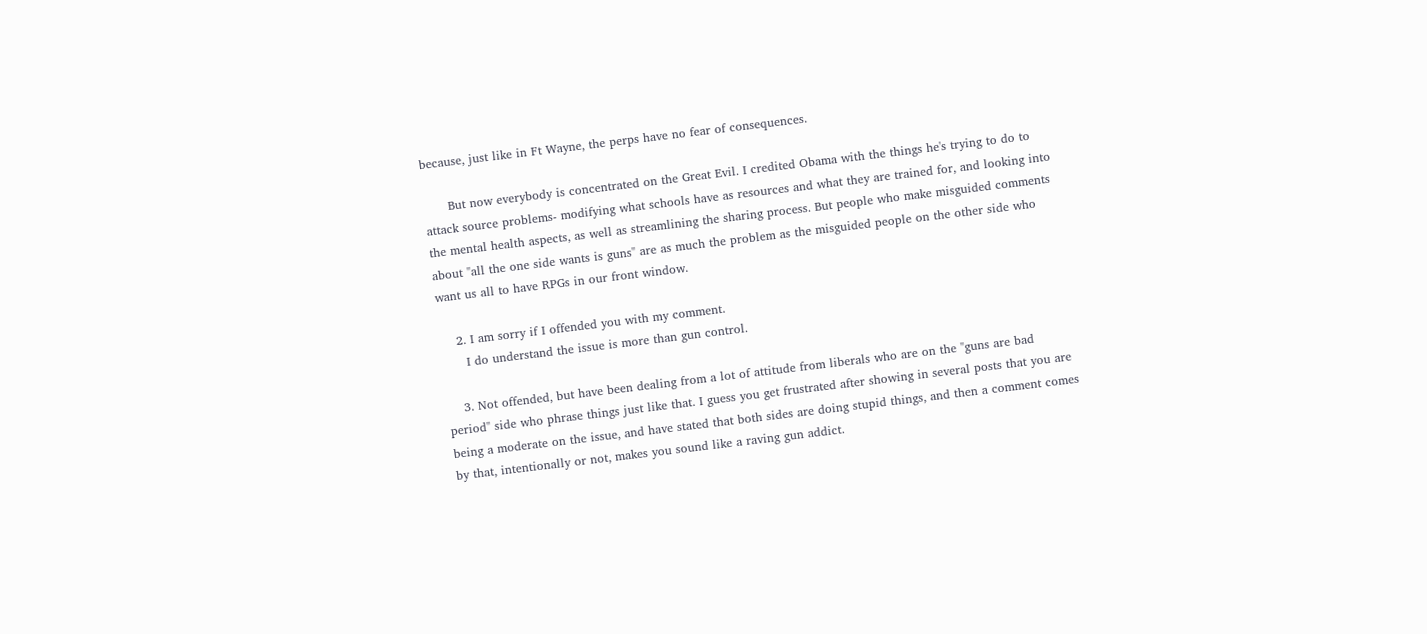because, just like in Ft Wayne, the perps have no fear of consequences.

      But now everybody is concentrated on the Great Evil. I credited Obama with the things he's trying to do to attack source problems- modifying what schools have as resources and what they are trained for, and looking into the mental health aspects, as well as streamlining the sharing process. But people who make misguided comments about "all the one side wants is guns" are as much the problem as the misguided people on the other side who want us all to have RPGs in our front window.

    2. I am sorry if I offended you with my comment.
      I do understand the issue is more than gun control.

    3. Not offended, but have been dealing from a lot of attitude from liberals who are on the "guns are bad period" side who phrase things just like that. I guess you get frustrated after showing in several posts that you are being a moderate on the issue, and have stated that both sides are doing stupid things, and then a comment comes by that, intentionally or not, makes you sound like a raving gun addict.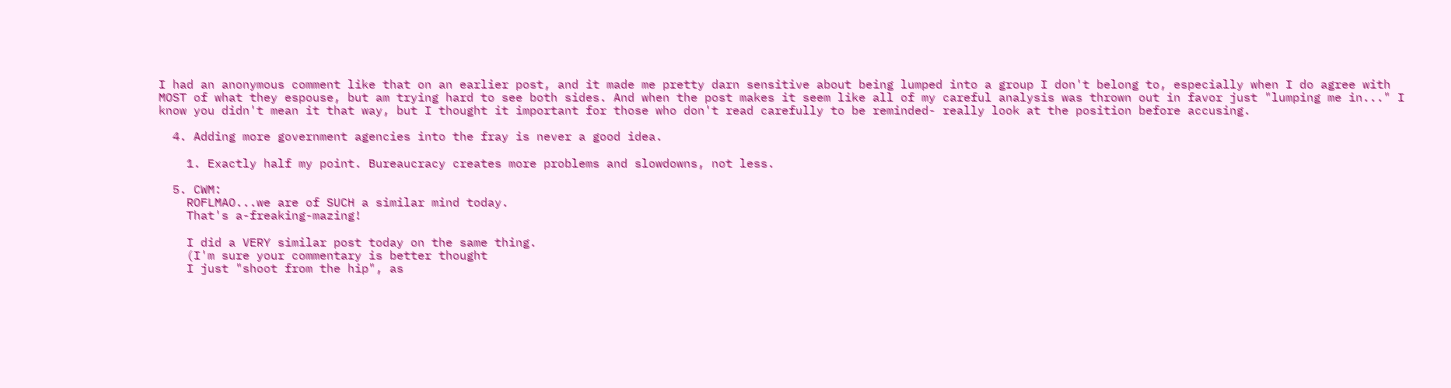I had an anonymous comment like that on an earlier post, and it made me pretty darn sensitive about being lumped into a group I don't belong to, especially when I do agree with MOST of what they espouse, but am trying hard to see both sides. And when the post makes it seem like all of my careful analysis was thrown out in favor just "lumping me in..." I know you didn't mean it that way, but I thought it important for those who don't read carefully to be reminded- really look at the position before accusing.

  4. Adding more government agencies into the fray is never a good idea.

    1. Exactly half my point. Bureaucracy creates more problems and slowdowns, not less.

  5. CWM:
    ROFLMAO...we are of SUCH a similar mind today.
    That's a-freaking-mazing!

    I did a VERY similar post today on the same thing.
    (I'm sure your commentary is better thought
    I just "shoot from the hip", as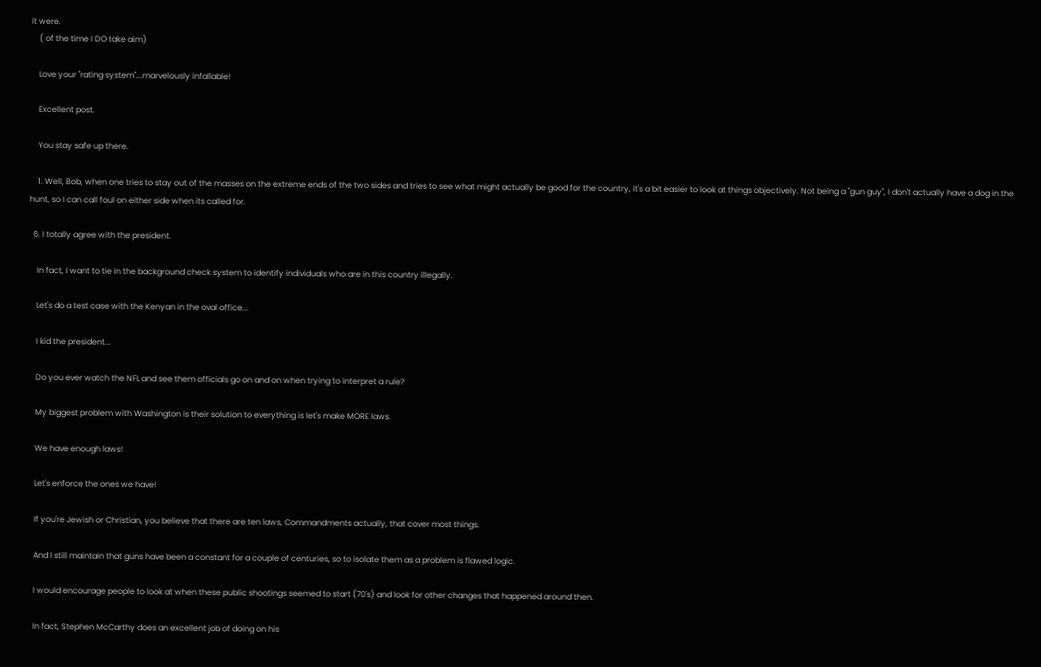it were.
    ( of the time I DO take aim)

    Love your "rating system"...marvelously infallable!

    Excellent post.

    You stay safe up there.

    1. Well, Bob, when one tries to stay out of the masses on the extreme ends of the two sides and tries to see what might actually be good for the country, it's a bit easier to look at things objectively. Not being a "gun guy", I don't actually have a dog in the hunt, so I can call foul on either side when its called for.

  6. I totally agree with the president.

    In fact, I want to tie in the background check system to identify individuals who are in this country illegally.

    Let's do a test case with the Kenyan in the oval office...

    I kid the president...

    Do you ever watch the NFL and see them officials go on and on when trying to interpret a rule?

    My biggest problem with Washington is their solution to everything is let's make MORE laws.

    We have enough laws!

    Let's enforce the ones we have!

    If you're Jewish or Christian, you believe that there are ten laws, Commandments actually, that cover most things.

    And I still maintain that guns have been a constant for a couple of centuries, so to isolate them as a problem is flawed logic.

    I would encourage people to look at when these public shootings seemed to start (70's) and look for other changes that happened around then.

    In fact, Stephen McCarthy does an excellent job of doing on his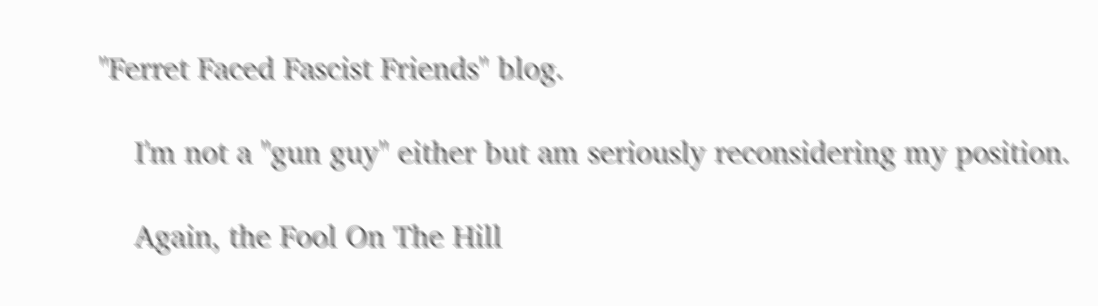"Ferret Faced Fascist Friends" blog.

    I'm not a "gun guy" either but am seriously reconsidering my position.

    Again, the Fool On The Hill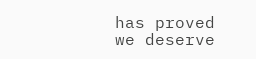has proved we deserve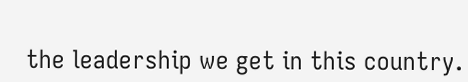the leadership we get in this country.